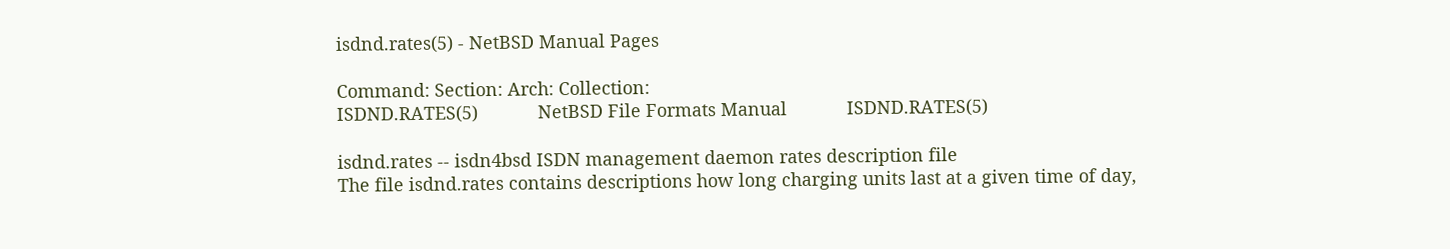isdnd.rates(5) - NetBSD Manual Pages

Command: Section: Arch: Collection:
ISDND.RATES(5)            NetBSD File Formats Manual            ISDND.RATES(5)

isdnd.rates -- isdn4bsd ISDN management daemon rates description file
The file isdnd.rates contains descriptions how long charging units last at a given time of day,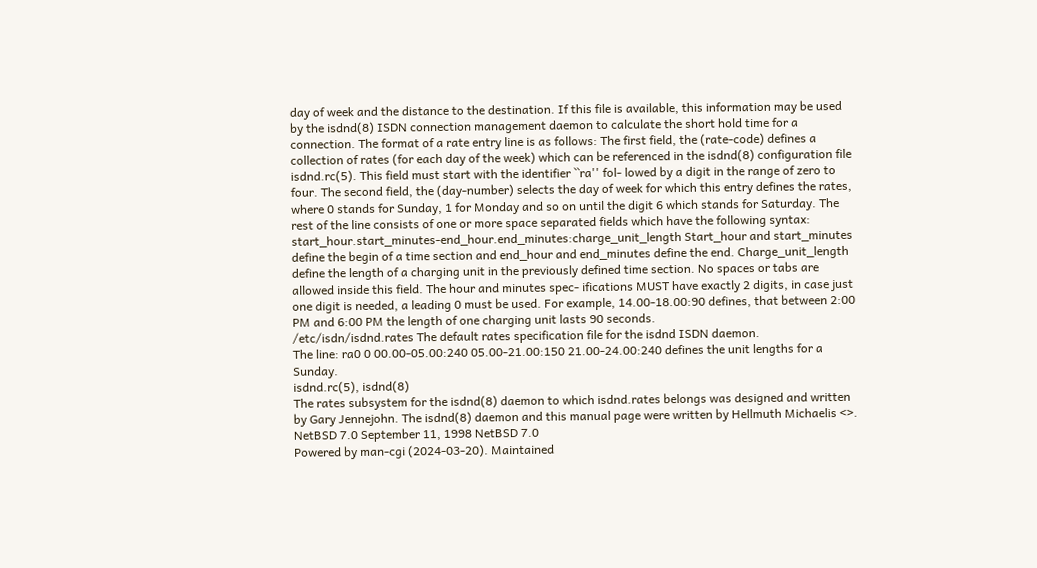day of week and the distance to the destination. If this file is available, this information may be used by the isdnd(8) ISDN connection management daemon to calculate the short hold time for a connection. The format of a rate entry line is as follows: The first field, the (rate-code) defines a collection of rates (for each day of the week) which can be referenced in the isdnd(8) configuration file isdnd.rc(5). This field must start with the identifier ``ra'' fol- lowed by a digit in the range of zero to four. The second field, the (day-number) selects the day of week for which this entry defines the rates, where 0 stands for Sunday, 1 for Monday and so on until the digit 6 which stands for Saturday. The rest of the line consists of one or more space separated fields which have the following syntax: start_hour.start_minutes-end_hour.end_minutes:charge_unit_length Start_hour and start_minutes define the begin of a time section and end_hour and end_minutes define the end. Charge_unit_length define the length of a charging unit in the previously defined time section. No spaces or tabs are allowed inside this field. The hour and minutes spec- ifications MUST have exactly 2 digits, in case just one digit is needed, a leading 0 must be used. For example, 14.00-18.00:90 defines, that between 2:00 PM and 6:00 PM the length of one charging unit lasts 90 seconds.
/etc/isdn/isdnd.rates The default rates specification file for the isdnd ISDN daemon.
The line: ra0 0 00.00-05.00:240 05.00-21.00:150 21.00-24.00:240 defines the unit lengths for a Sunday.
isdnd.rc(5), isdnd(8)
The rates subsystem for the isdnd(8) daemon to which isdnd.rates belongs was designed and written by Gary Jennejohn. The isdnd(8) daemon and this manual page were written by Hellmuth Michaelis <>. NetBSD 7.0 September 11, 1998 NetBSD 7.0
Powered by man-cgi (2024-03-20). Maintained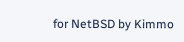for NetBSD by Kimmo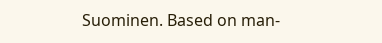Suominen. Based on man-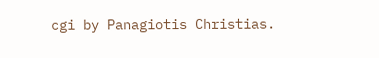cgi by Panagiotis Christias.